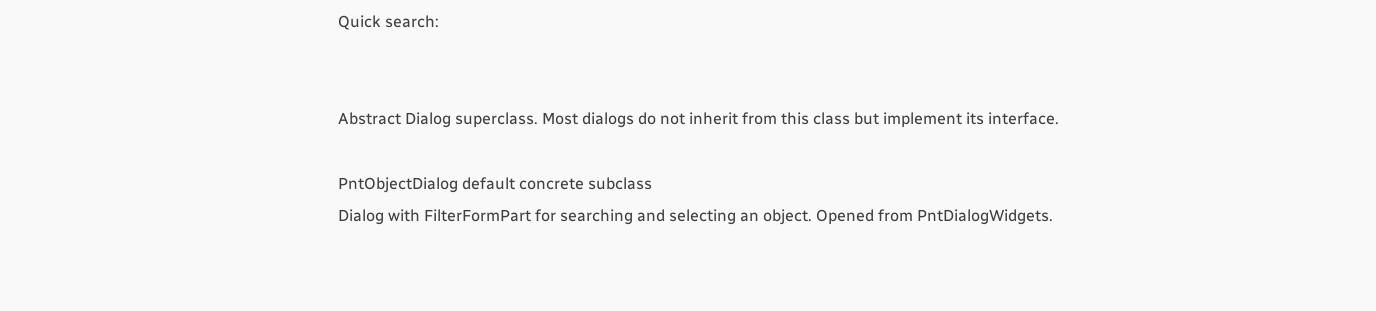Quick search:


Abstract Dialog superclass. Most dialogs do not inherit from this class but implement its interface.

PntObjectDialog default concrete subclass
Dialog with FilterFormPart for searching and selecting an object. Opened from PntDialogWidgets.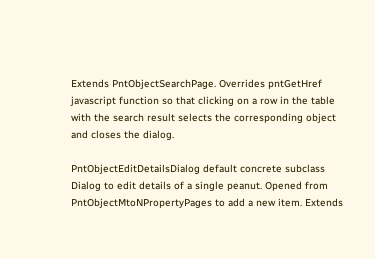Extends PntObjectSearchPage. Overrides pntGetHref javascript function so that clicking on a row in the table with the search result selects the corresponding object and closes the dialog.

PntObjectEditDetailsDialog default concrete subclass
Dialog to edit details of a single peanut. Opened from PntObjectMtoNPropertyPages to add a new item. Extends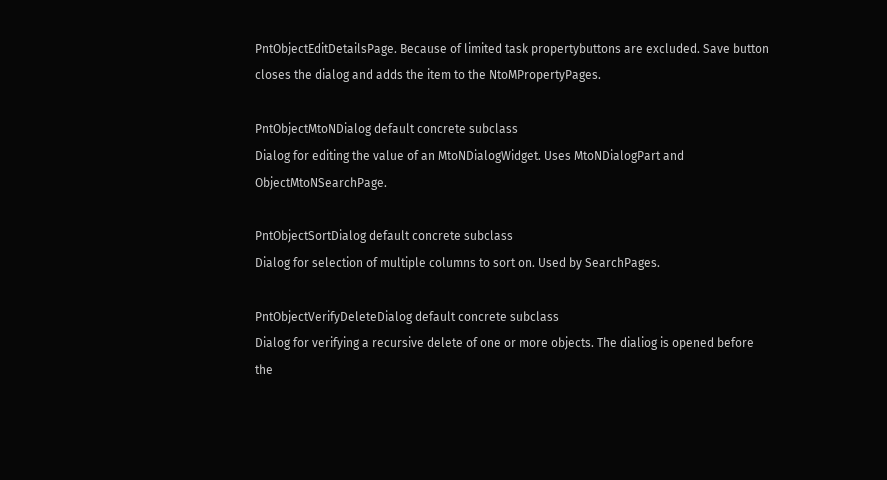PntObjectEditDetailsPage. Because of limited task propertybuttons are excluded. Save button closes the dialog and adds the item to the NtoMPropertyPages.

PntObjectMtoNDialog default concrete subclass
Dialog for editing the value of an MtoNDialogWidget. Uses MtoNDialogPart and ObjectMtoNSearchPage.

PntObjectSortDialog default concrete subclass
Dialog for selection of multiple columns to sort on. Used by SearchPages.

PntObjectVerifyDeleteDialog default concrete subclass
Dialog for verifying a recursive delete of one or more objects. The dialiog is opened before the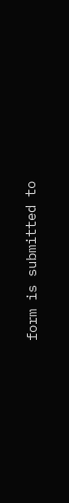form is submitted to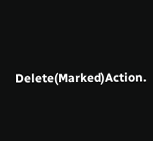Delete(Marked)Action.